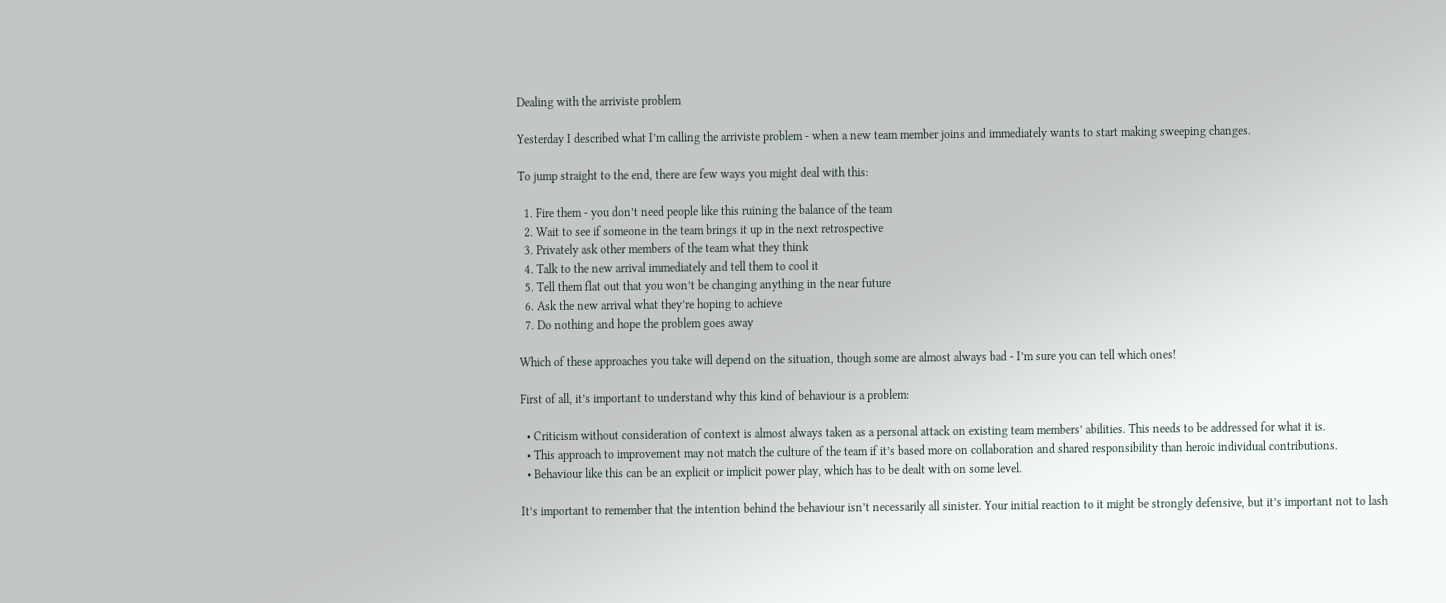Dealing with the arriviste problem

Yesterday I described what I’m calling the arriviste problem - when a new team member joins and immediately wants to start making sweeping changes.

To jump straight to the end, there are few ways you might deal with this:

  1. Fire them - you don’t need people like this ruining the balance of the team
  2. Wait to see if someone in the team brings it up in the next retrospective
  3. Privately ask other members of the team what they think
  4. Talk to the new arrival immediately and tell them to cool it
  5. Tell them flat out that you won’t be changing anything in the near future
  6. Ask the new arrival what they’re hoping to achieve
  7. Do nothing and hope the problem goes away

Which of these approaches you take will depend on the situation, though some are almost always bad - I’m sure you can tell which ones!

First of all, it’s important to understand why this kind of behaviour is a problem:

  • Criticism without consideration of context is almost always taken as a personal attack on existing team members’ abilities. This needs to be addressed for what it is.
  • This approach to improvement may not match the culture of the team if it’s based more on collaboration and shared responsibility than heroic individual contributions.
  • Behaviour like this can be an explicit or implicit power play, which has to be dealt with on some level.

It’s important to remember that the intention behind the behaviour isn’t necessarily all sinister. Your initial reaction to it might be strongly defensive, but it’s important not to lash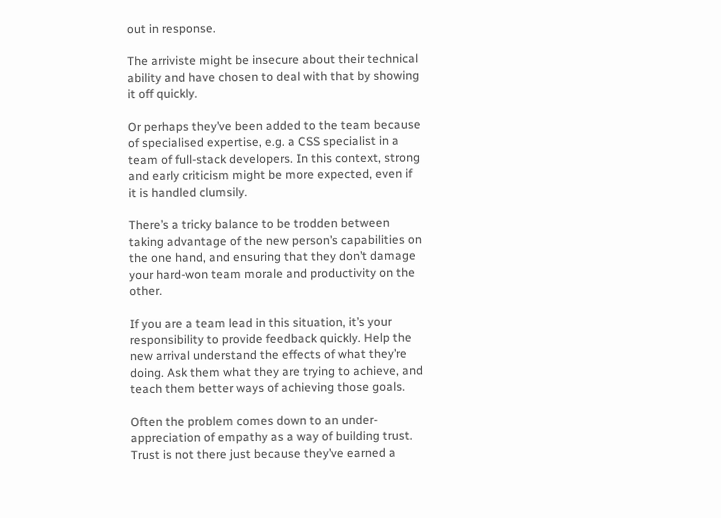out in response.

The arriviste might be insecure about their technical ability and have chosen to deal with that by showing it off quickly.

Or perhaps they’ve been added to the team because of specialised expertise, e.g. a CSS specialist in a team of full-stack developers. In this context, strong and early criticism might be more expected, even if it is handled clumsily.

There’s a tricky balance to be trodden between taking advantage of the new person’s capabilities on the one hand, and ensuring that they don’t damage your hard-won team morale and productivity on the other.

If you are a team lead in this situation, it’s your responsibility to provide feedback quickly. Help the new arrival understand the effects of what they’re doing. Ask them what they are trying to achieve, and teach them better ways of achieving those goals.

Often the problem comes down to an under-appreciation of empathy as a way of building trust. Trust is not there just because they’ve earned a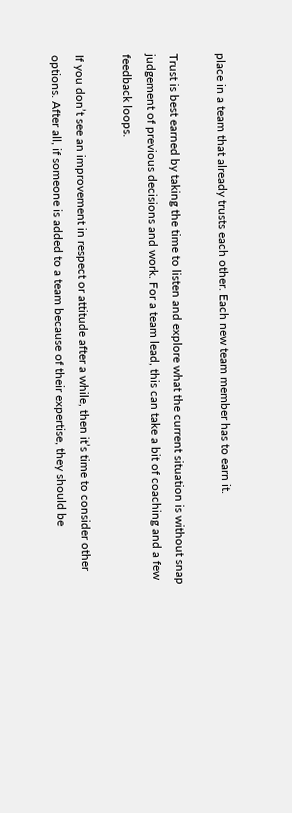place in a team that already trusts each other. Each new team member has to earn it.

Trust is best earned by taking the time to listen and explore what the current situation is without snap judgement of previous decisions and work. For a team lead, this can take a bit of coaching and a few feedback loops.

If you don’t see an improvement in respect or attitude after a while, then it’s time to consider other options. After all, if someone is added to a team because of their expertise, they should be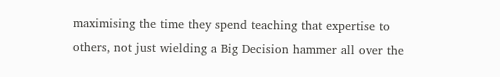maximising the time they spend teaching that expertise to others, not just wielding a Big Decision hammer all over the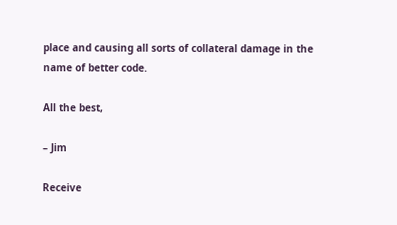place and causing all sorts of collateral damage in the name of better code.

All the best,

– Jim

Receive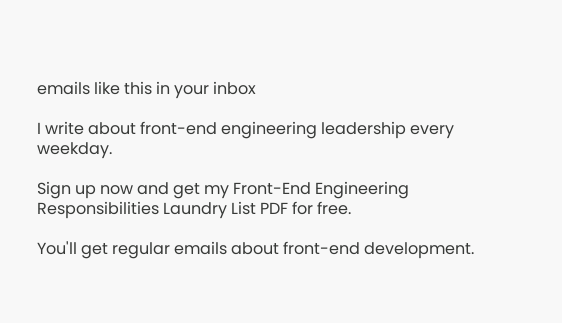emails like this in your inbox

I write about front-end engineering leadership every weekday.

Sign up now and get my Front-End Engineering Responsibilities Laundry List PDF for free.

You'll get regular emails about front-end development.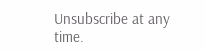Unsubscribe at any time.